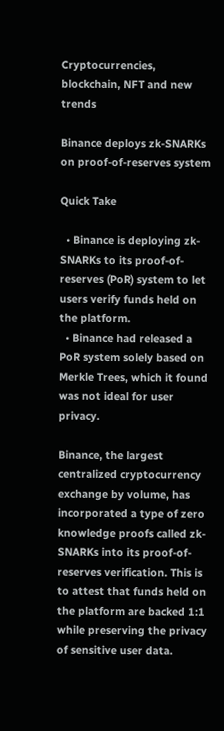Cryptocurrencies, blockchain, NFT and new trends

Binance deploys zk-SNARKs on proof-of-reserves system

Quick Take

  • Binance is deploying zk-SNARKs to its proof-of-reserves (PoR) system to let users verify funds held on the platform.
  • Binance had released a PoR system solely based on Merkle Trees, which it found was not ideal for user privacy.

Binance, the largest centralized cryptocurrency exchange by volume, has incorporated a type of zero knowledge proofs called zk-SNARKs into its proof-of-reserves verification. This is to attest that funds held on the platform are backed 1:1 while preserving the privacy of sensitive user data.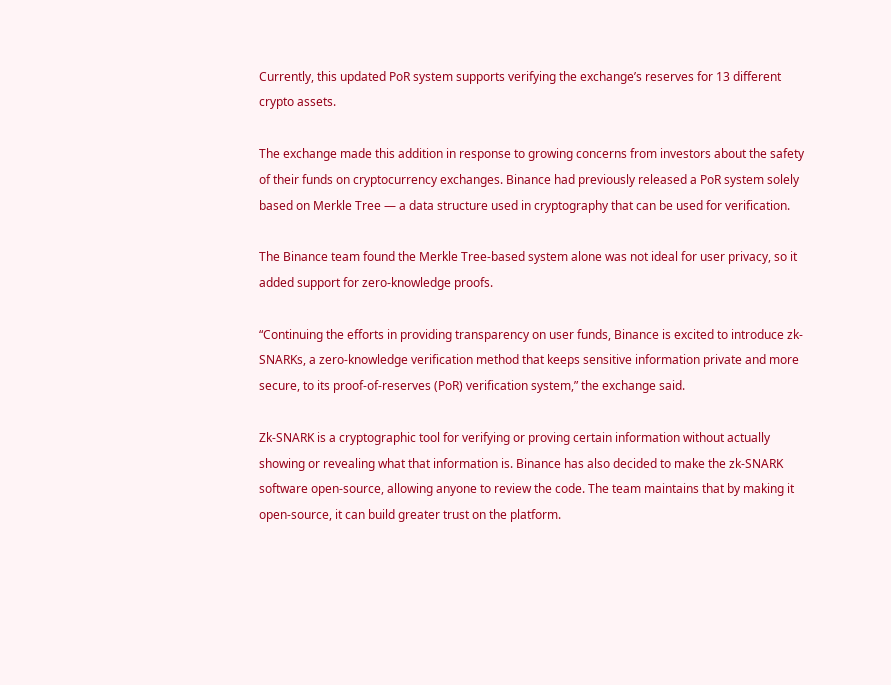Currently, this updated PoR system supports verifying the exchange’s reserves for 13 different crypto assets.

The exchange made this addition in response to growing concerns from investors about the safety of their funds on cryptocurrency exchanges. Binance had previously released a PoR system solely based on Merkle Tree — a data structure used in cryptography that can be used for verification.

The Binance team found the Merkle Tree-based system alone was not ideal for user privacy, so it added support for zero-knowledge proofs.

“Continuing the efforts in providing transparency on user funds, Binance is excited to introduce zk-SNARKs, a zero-knowledge verification method that keeps sensitive information private and more secure, to its proof-of-reserves (PoR) verification system,” the exchange said.

Zk-SNARK is a cryptographic tool for verifying or proving certain information without actually showing or revealing what that information is. Binance has also decided to make the zk-SNARK software open-source, allowing anyone to review the code. The team maintains that by making it open-source, it can build greater trust on the platform.